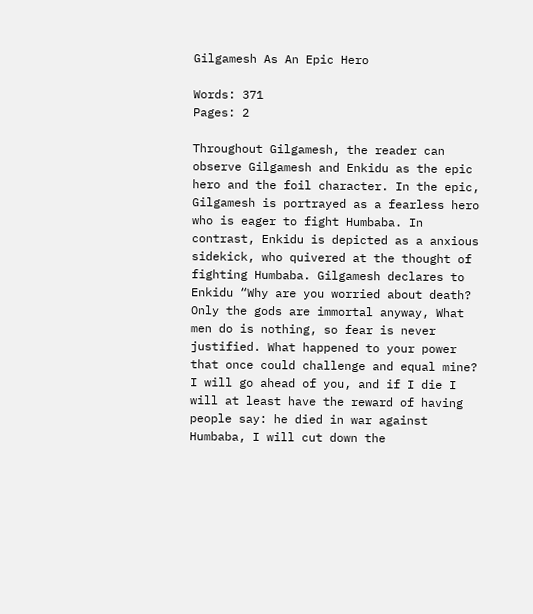Gilgamesh As An Epic Hero

Words: 371
Pages: 2

Throughout Gilgamesh, the reader can observe Gilgamesh and Enkidu as the epic hero and the foil character. In the epic, Gilgamesh is portrayed as a fearless hero who is eager to fight Humbaba. In contrast, Enkidu is depicted as a anxious sidekick, who quivered at the thought of fighting Humbaba. Gilgamesh declares to Enkidu “Why are you worried about death? Only the gods are immortal anyway, What men do is nothing, so fear is never justified. What happened to your power that once could challenge and equal mine? I will go ahead of you, and if I die I will at least have the reward of having people say: he died in war against Humbaba, I will cut down the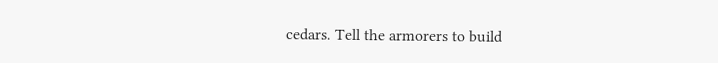cedars. Tell the armorers to build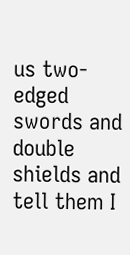us two-edged swords and double shields and tell them I